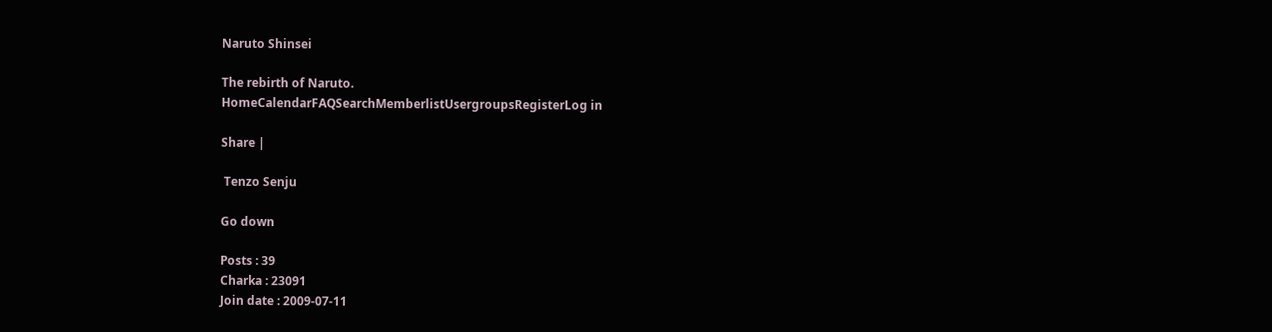Naruto Shinsei

The rebirth of Naruto.
HomeCalendarFAQSearchMemberlistUsergroupsRegisterLog in

Share |

 Tenzo Senju

Go down

Posts : 39
Charka : 23091
Join date : 2009-07-11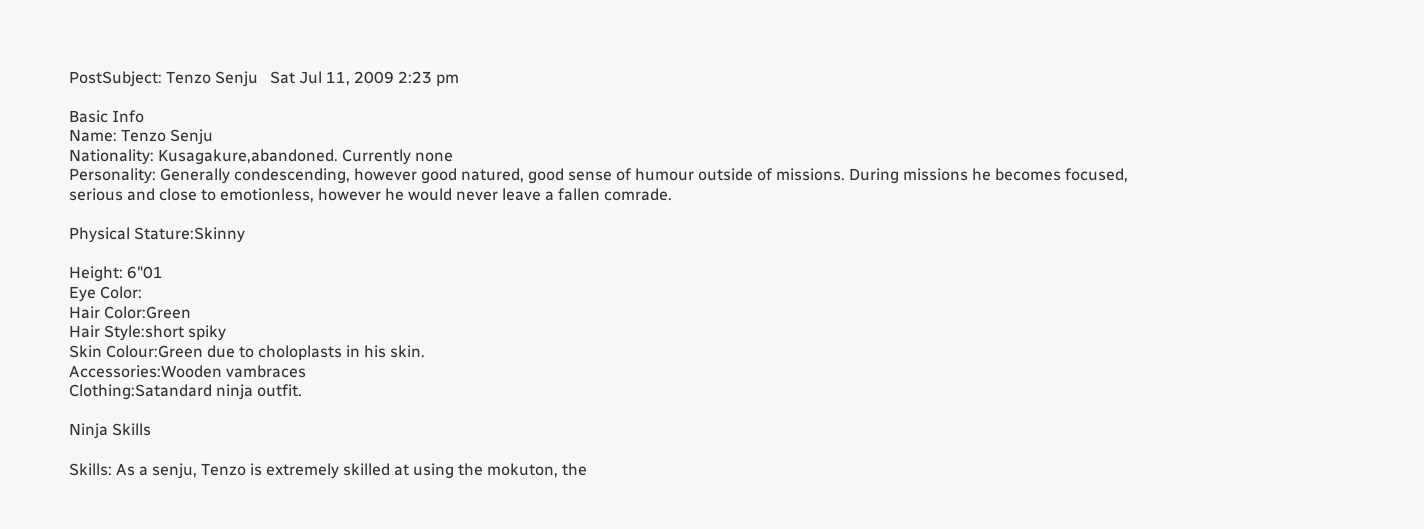PostSubject: Tenzo Senju   Sat Jul 11, 2009 2:23 pm

Basic Info
Name: Tenzo Senju
Nationality: Kusagakure,abandoned. Currently none
Personality: Generally condescending, however good natured, good sense of humour outside of missions. During missions he becomes focused, serious and close to emotionless, however he would never leave a fallen comrade.

Physical Stature:Skinny

Height: 6"01
Eye Color:
Hair Color:Green
Hair Style:short spiky
Skin Colour:Green due to choloplasts in his skin.
Accessories:Wooden vambraces
Clothing:Satandard ninja outfit.

Ninja Skills

Skills: As a senju, Tenzo is extremely skilled at using the mokuton, the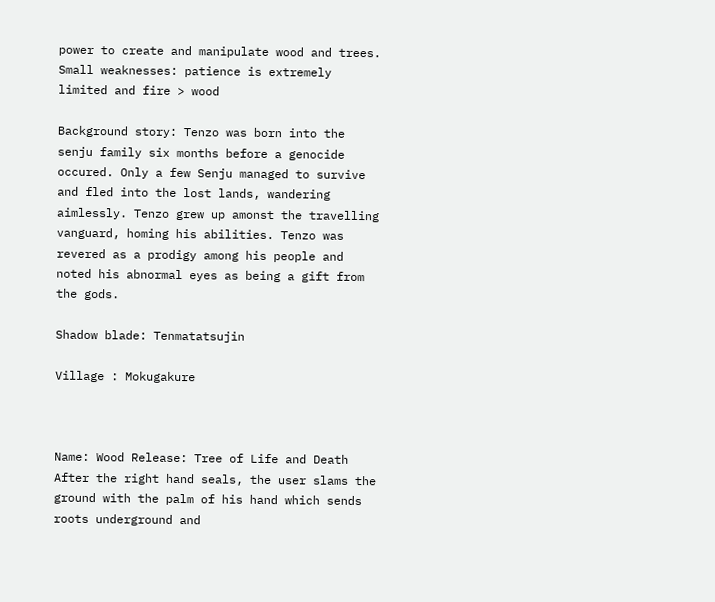power to create and manipulate wood and trees.
Small weaknesses: patience is extremely limited and fire > wood

Background story: Tenzo was born into the senju family six months before a genocide occured. Only a few Senju managed to survive and fled into the lost lands, wandering aimlessly. Tenzo grew up amonst the travelling vanguard, homing his abilities. Tenzo was revered as a prodigy among his people and noted his abnormal eyes as being a gift from the gods.

Shadow blade: Tenmatatsujin

Village : Mokugakure



Name: Wood Release: Tree of Life and Death
After the right hand seals, the user slams the ground with the palm of his hand which sends roots underground and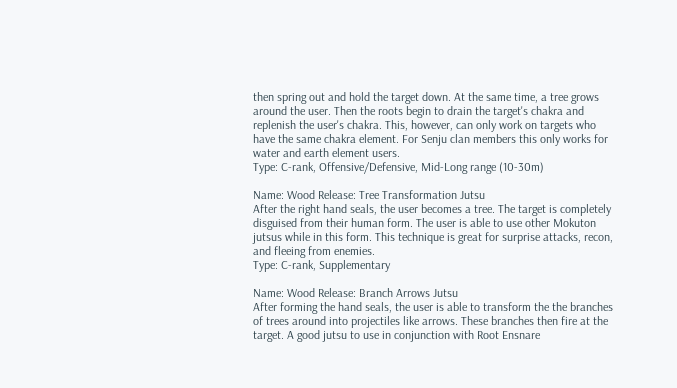then spring out and hold the target down. At the same time, a tree grows around the user. Then the roots begin to drain the target's chakra and replenish the user's chakra. This, however, can only work on targets who have the same chakra element. For Senju clan members this only works for water and earth element users.
Type: C-rank, Offensive/Defensive, Mid-Long range (10-30m)

Name: Wood Release: Tree Transformation Jutsu
After the right hand seals, the user becomes a tree. The target is completely disguised from their human form. The user is able to use other Mokuton jutsus while in this form. This technique is great for surprise attacks, recon, and fleeing from enemies.
Type: C-rank, Supplementary

Name: Wood Release: Branch Arrows Jutsu
After forming the hand seals, the user is able to transform the the branches of trees around into projectiles like arrows. These branches then fire at the target. A good jutsu to use in conjunction with Root Ensnare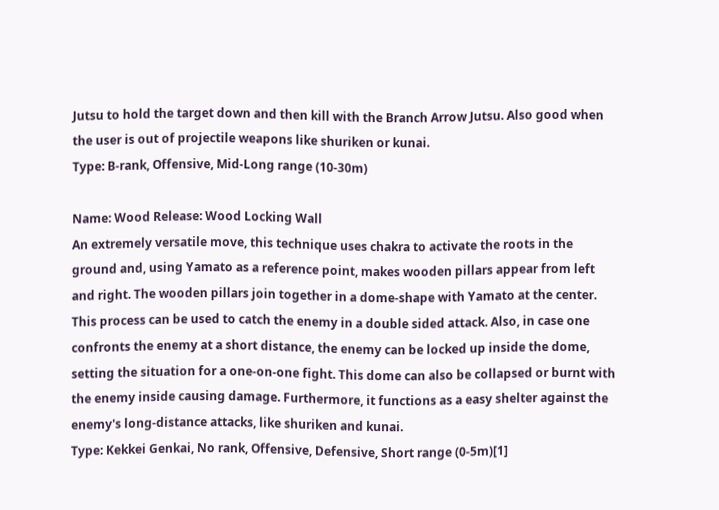Jutsu to hold the target down and then kill with the Branch Arrow Jutsu. Also good when the user is out of projectile weapons like shuriken or kunai.
Type: B-rank, Offensive, Mid-Long range (10-30m)

Name: Wood Release: Wood Locking Wall
An extremely versatile move, this technique uses chakra to activate the roots in the ground and, using Yamato as a reference point, makes wooden pillars appear from left and right. The wooden pillars join together in a dome-shape with Yamato at the center. This process can be used to catch the enemy in a double sided attack. Also, in case one confronts the enemy at a short distance, the enemy can be locked up inside the dome, setting the situation for a one-on-one fight. This dome can also be collapsed or burnt with the enemy inside causing damage. Furthermore, it functions as a easy shelter against the enemy's long-distance attacks, like shuriken and kunai.
Type: Kekkei Genkai, No rank, Offensive, Defensive, Short range (0-5m)[1]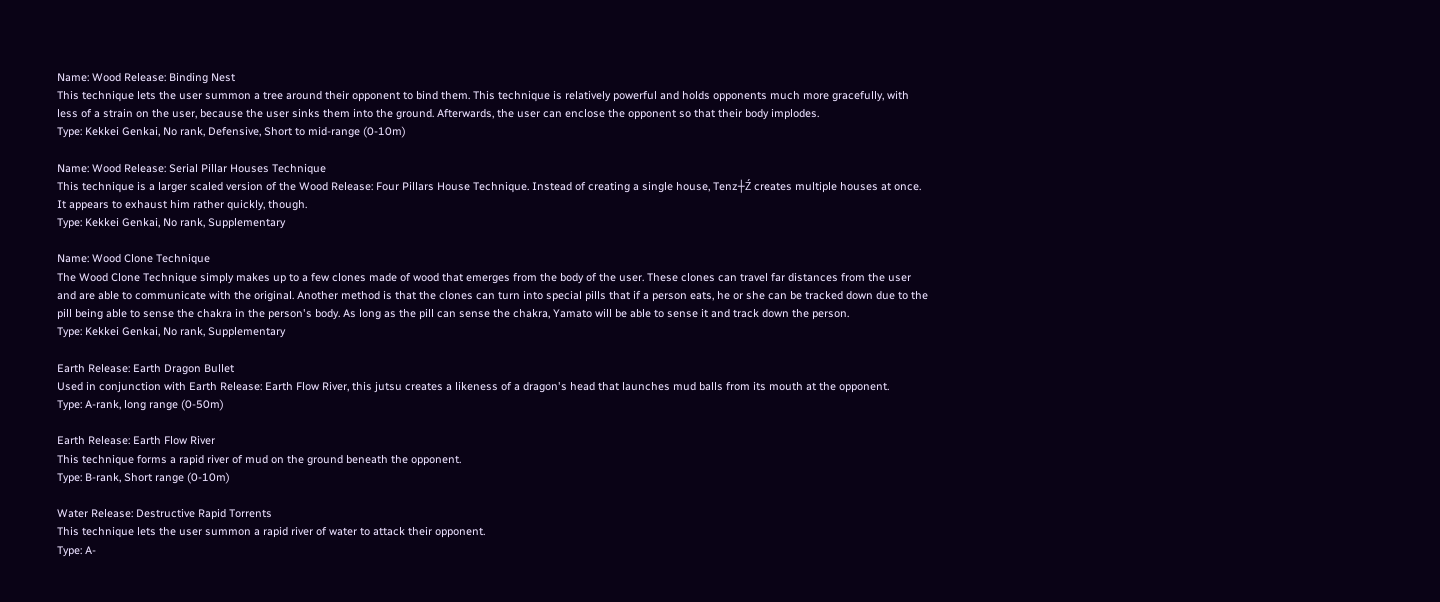Name: Wood Release: Binding Nest
This technique lets the user summon a tree around their opponent to bind them. This technique is relatively powerful and holds opponents much more gracefully, with less of a strain on the user, because the user sinks them into the ground. Afterwards, the user can enclose the opponent so that their body implodes.
Type: Kekkei Genkai, No rank, Defensive, Short to mid-range (0-10m)

Name: Wood Release: Serial Pillar Houses Technique
This technique is a larger scaled version of the Wood Release: Four Pillars House Technique. Instead of creating a single house, Tenz┼Ź creates multiple houses at once. It appears to exhaust him rather quickly, though.
Type: Kekkei Genkai, No rank, Supplementary

Name: Wood Clone Technique
The Wood Clone Technique simply makes up to a few clones made of wood that emerges from the body of the user. These clones can travel far distances from the user and are able to communicate with the original. Another method is that the clones can turn into special pills that if a person eats, he or she can be tracked down due to the pill being able to sense the chakra in the person's body. As long as the pill can sense the chakra, Yamato will be able to sense it and track down the person.
Type: Kekkei Genkai, No rank, Supplementary

Earth Release: Earth Dragon Bullet
Used in conjunction with Earth Release: Earth Flow River, this jutsu creates a likeness of a dragon's head that launches mud balls from its mouth at the opponent.
Type: A-rank, long range (0-50m)

Earth Release: Earth Flow River
This technique forms a rapid river of mud on the ground beneath the opponent.
Type: B-rank, Short range (0-10m)

Water Release: Destructive Rapid Torrents
This technique lets the user summon a rapid river of water to attack their opponent.
Type: A-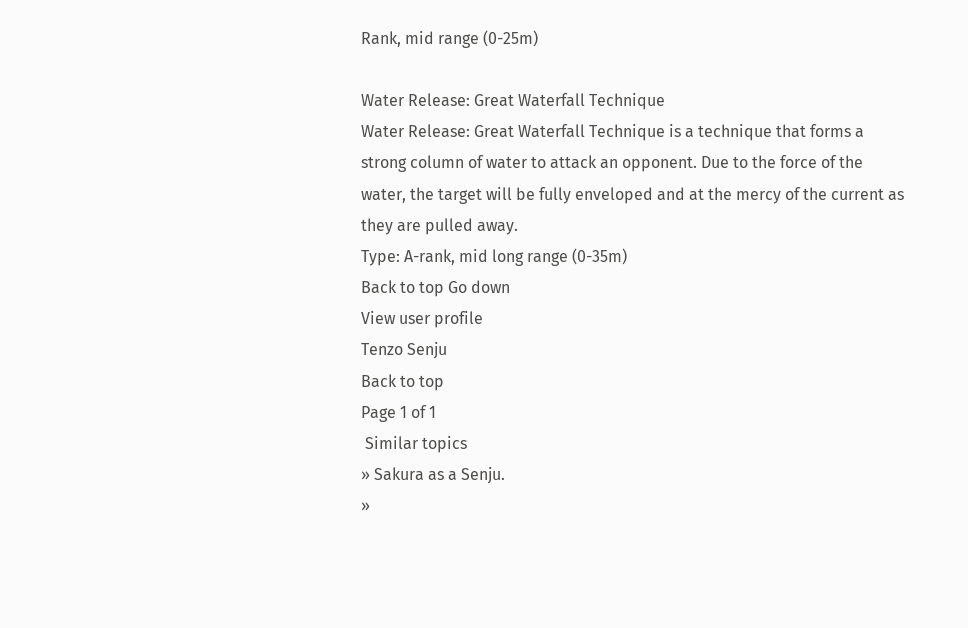Rank, mid range (0-25m)

Water Release: Great Waterfall Technique
Water Release: Great Waterfall Technique is a technique that forms a strong column of water to attack an opponent. Due to the force of the water, the target will be fully enveloped and at the mercy of the current as they are pulled away.
Type: A-rank, mid long range (0-35m)
Back to top Go down
View user profile
Tenzo Senju
Back to top
Page 1 of 1
 Similar topics
» Sakura as a Senju.
»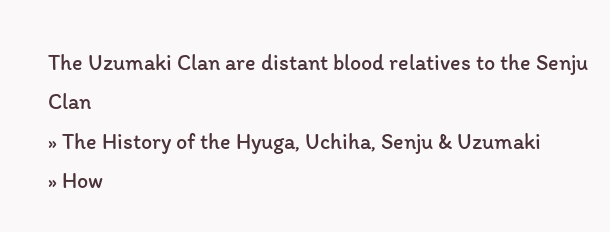The Uzumaki Clan are distant blood relatives to the Senju Clan
» The History of the Hyuga, Uchiha, Senju & Uzumaki
» How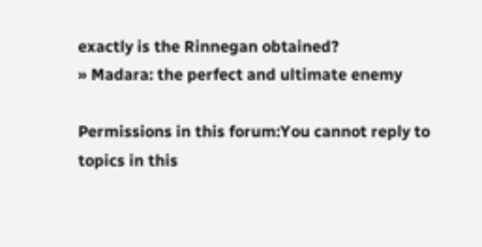exactly is the Rinnegan obtained?
» Madara: the perfect and ultimate enemy

Permissions in this forum:You cannot reply to topics in this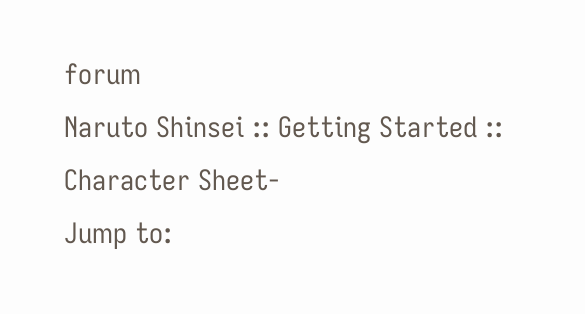forum
Naruto Shinsei :: Getting Started :: Character Sheet-
Jump to: